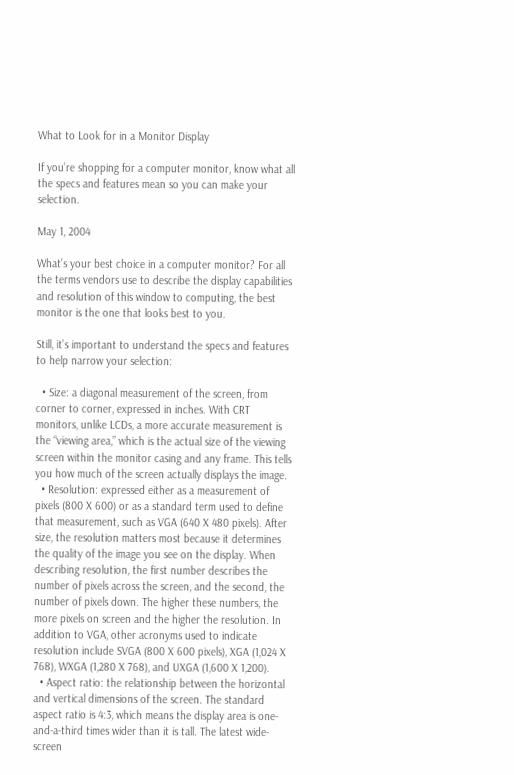What to Look for in a Monitor Display

If you’re shopping for a computer monitor, know what all the specs and features mean so you can make your selection.

May 1, 2004

What’s your best choice in a computer monitor? For all the terms vendors use to describe the display capabilities and resolution of this window to computing, the best monitor is the one that looks best to you.

Still, it’s important to understand the specs and features to help narrow your selection:

  • Size: a diagonal measurement of the screen, from corner to corner, expressed in inches. With CRT monitors, unlike LCDs, a more accurate measurement is the “viewing area,” which is the actual size of the viewing screen within the monitor casing and any frame. This tells you how much of the screen actually displays the image.
  • Resolution: expressed either as a measurement of pixels (800 X 600) or as a standard term used to define that measurement, such as VGA (640 X 480 pixels). After size, the resolution matters most because it determines the quality of the image you see on the display. When describing resolution, the first number describes the number of pixels across the screen, and the second, the number of pixels down. The higher these numbers, the more pixels on screen and the higher the resolution. In addition to VGA, other acronyms used to indicate resolution include SVGA (800 X 600 pixels), XGA (1,024 X 768), WXGA (1,280 X 768), and UXGA (1,600 X 1,200).
  • Aspect ratio: the relationship between the horizontal and vertical dimensions of the screen. The standard aspect ratio is 4:3, which means the display area is one-and-a-third times wider than it is tall. The latest wide-screen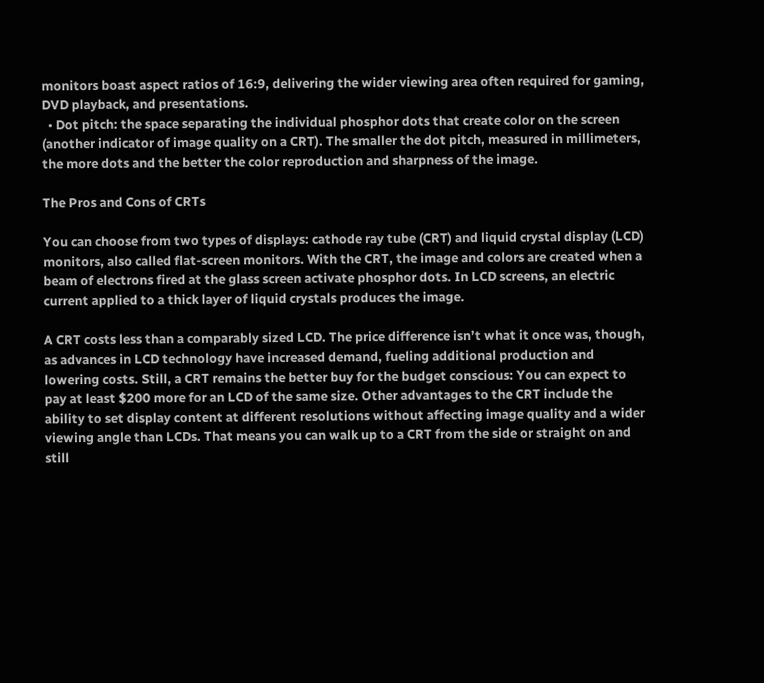monitors boast aspect ratios of 16:9, delivering the wider viewing area often required for gaming, DVD playback, and presentations.
  • Dot pitch: the space separating the individual phosphor dots that create color on the screen (another indicator of image quality on a CRT). The smaller the dot pitch, measured in millimeters, the more dots and the better the color reproduction and sharpness of the image.

The Pros and Cons of CRTs

You can choose from two types of displays: cathode ray tube (CRT) and liquid crystal display (LCD) monitors, also called flat-screen monitors. With the CRT, the image and colors are created when a beam of electrons fired at the glass screen activate phosphor dots. In LCD screens, an electric current applied to a thick layer of liquid crystals produces the image.

A CRT costs less than a comparably sized LCD. The price difference isn’t what it once was, though, as advances in LCD technology have increased demand, fueling additional production and lowering costs. Still, a CRT remains the better buy for the budget conscious: You can expect to pay at least $200 more for an LCD of the same size. Other advantages to the CRT include the ability to set display content at different resolutions without affecting image quality and a wider viewing angle than LCDs. That means you can walk up to a CRT from the side or straight on and still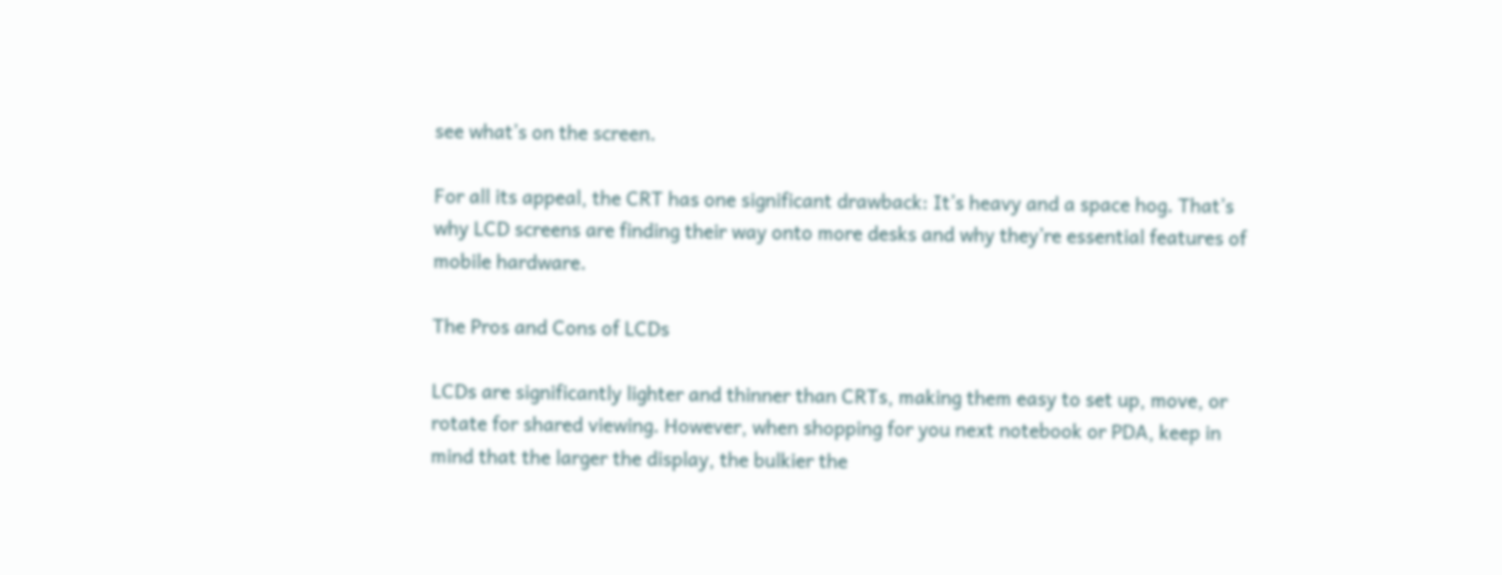see what’s on the screen.

For all its appeal, the CRT has one significant drawback: It’s heavy and a space hog. That’s why LCD screens are finding their way onto more desks and why they’re essential features of mobile hardware.

The Pros and Cons of LCDs

LCDs are significantly lighter and thinner than CRTs, making them easy to set up, move, or rotate for shared viewing. However, when shopping for you next notebook or PDA, keep in mind that the larger the display, the bulkier the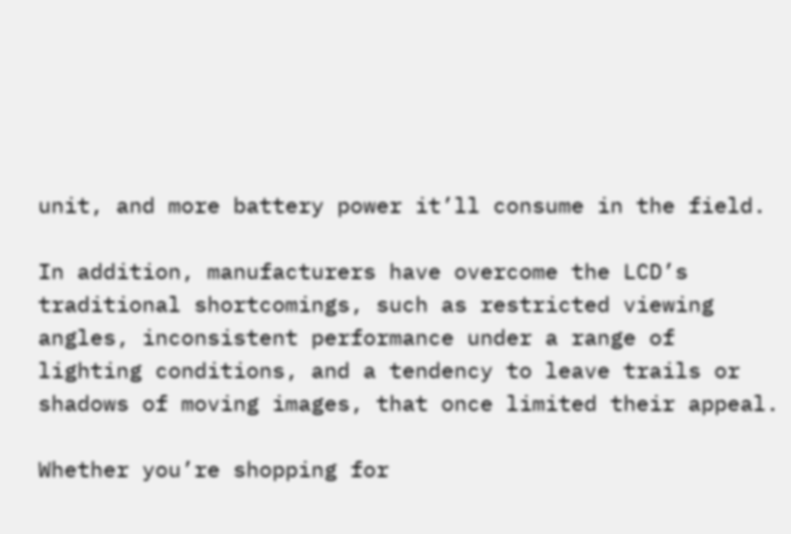unit, and more battery power it’ll consume in the field.

In addition, manufacturers have overcome the LCD’s traditional shortcomings, such as restricted viewing angles, inconsistent performance under a range of lighting conditions, and a tendency to leave trails or shadows of moving images, that once limited their appeal.

Whether you’re shopping for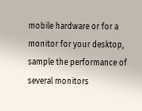mobile hardware or for a monitor for your desktop, sample the performance of several monitors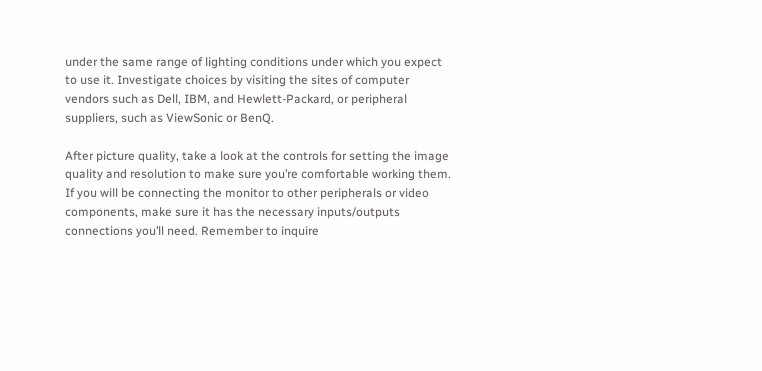under the same range of lighting conditions under which you expect to use it. Investigate choices by visiting the sites of computer vendors such as Dell, IBM, and Hewlett-Packard, or peripheral suppliers, such as ViewSonic or BenQ.

After picture quality, take a look at the controls for setting the image quality and resolution to make sure you’re comfortable working them. If you will be connecting the monitor to other peripherals or video components, make sure it has the necessary inputs/outputs connections you’ll need. Remember to inquire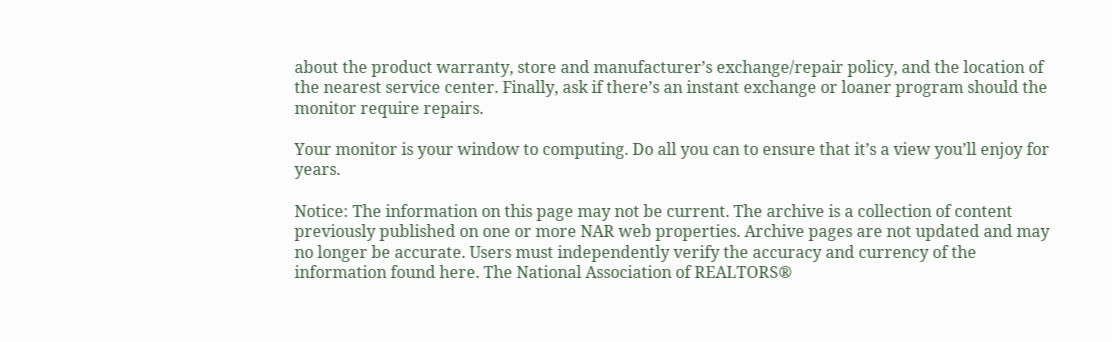about the product warranty, store and manufacturer’s exchange/repair policy, and the location of the nearest service center. Finally, ask if there’s an instant exchange or loaner program should the monitor require repairs.

Your monitor is your window to computing. Do all you can to ensure that it’s a view you’ll enjoy for years.

Notice: The information on this page may not be current. The archive is a collection of content previously published on one or more NAR web properties. Archive pages are not updated and may no longer be accurate. Users must independently verify the accuracy and currency of the information found here. The National Association of REALTORS®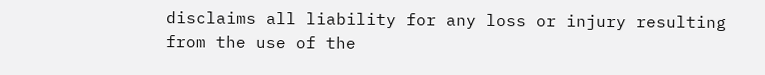disclaims all liability for any loss or injury resulting from the use of the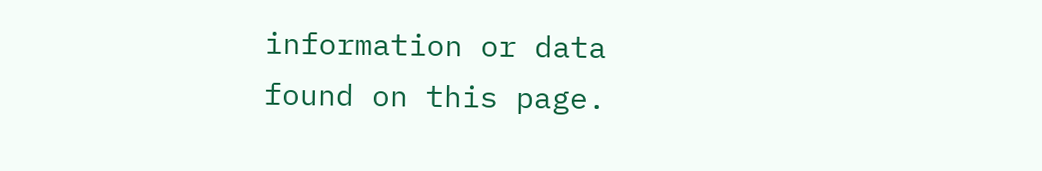information or data found on this page.